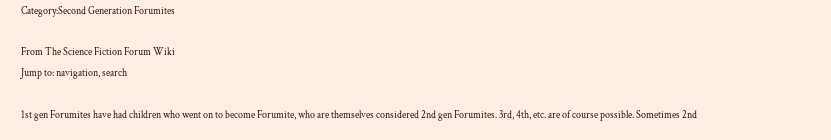Category:Second Generation Forumites

From The Science Fiction Forum Wiki
Jump to: navigation, search

1st gen Forumites have had children who went on to become Forumite, who are themselves considered 2nd gen Forumites. 3rd, 4th, etc. are of course possible. Sometimes 2nd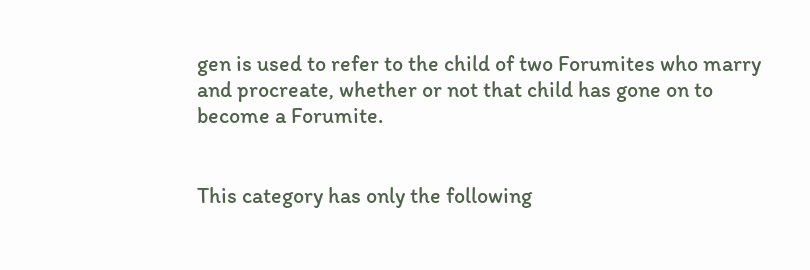gen is used to refer to the child of two Forumites who marry and procreate, whether or not that child has gone on to become a Forumite.


This category has only the following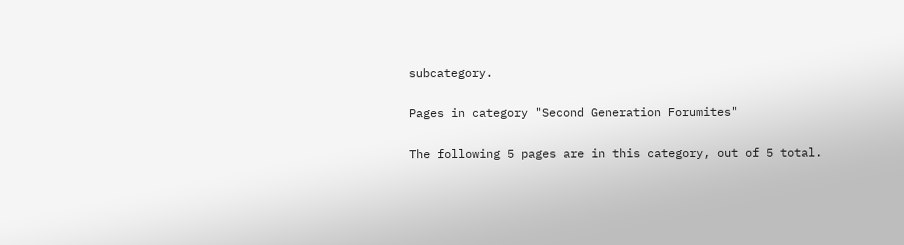subcategory.

Pages in category "Second Generation Forumites"

The following 5 pages are in this category, out of 5 total.